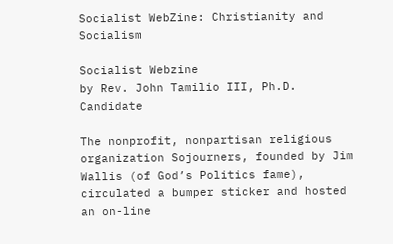Socialist WebZine: Christianity and Socialism

Socialist Webzine
by Rev. John Tamilio III, Ph.D. Candidate

The nonprofit, nonpartisan religious organization Sojourners, founded by Jim Wallis (of God’s Politics fame), circulated a bumper sticker and hosted an on-line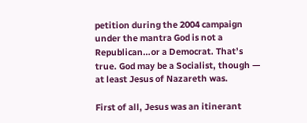petition during the 2004 campaign under the mantra God is not a Republican…or a Democrat. That’s true. God may be a Socialist, though — at least Jesus of Nazareth was.

First of all, Jesus was an itinerant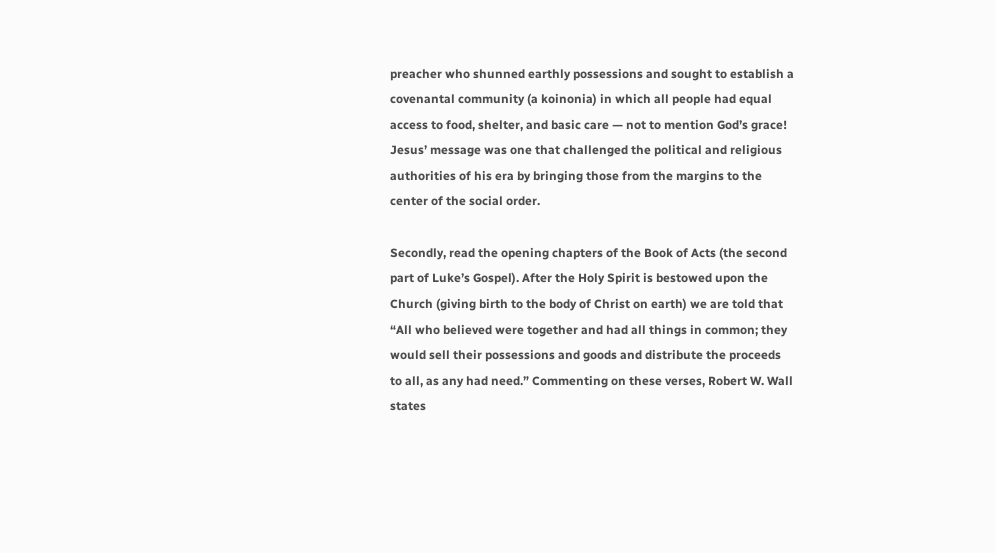preacher who shunned earthly possessions and sought to establish a covenantal community (a koinonia) in which all people had equal access to food, shelter, and basic care — not to mention God’s grace! Jesus’ message was one that challenged the political and religious authorities of his era by bringing those from the margins to the center of the social order.

Secondly, read the opening chapters of the Book of Acts (the second part of Luke’s Gospel). After the Holy Spirit is bestowed upon the Church (giving birth to the body of Christ on earth) we are told that “All who believed were together and had all things in common; they would sell their possessions and goods and distribute the proceeds to all, as any had need.” Commenting on these verses, Robert W. Wall states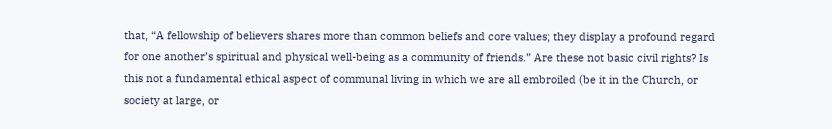that, “A fellowship of believers shares more than common beliefs and core values; they display a profound regard for one another’s spiritual and physical well-being as a community of friends.” Are these not basic civil rights? Is this not a fundamental ethical aspect of communal living in which we are all embroiled (be it in the Church, or society at large, or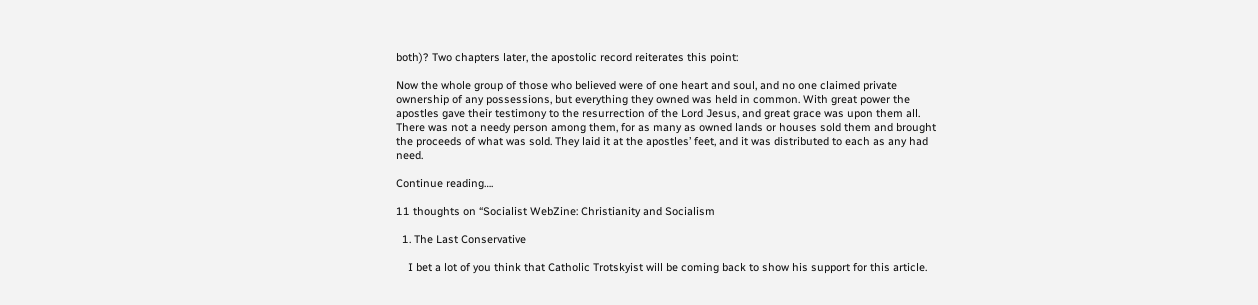both)? Two chapters later, the apostolic record reiterates this point:

Now the whole group of those who believed were of one heart and soul, and no one claimed private ownership of any possessions, but everything they owned was held in common. With great power the apostles gave their testimony to the resurrection of the Lord Jesus, and great grace was upon them all. There was not a needy person among them, for as many as owned lands or houses sold them and brought the proceeds of what was sold. They laid it at the apostles’ feet, and it was distributed to each as any had need.

Continue reading….

11 thoughts on “Socialist WebZine: Christianity and Socialism

  1. The Last Conservative

    I bet a lot of you think that Catholic Trotskyist will be coming back to show his support for this article.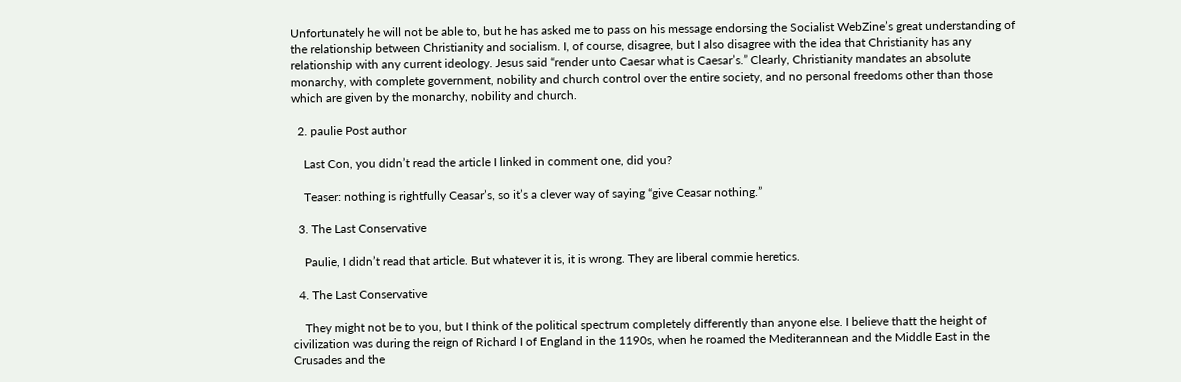Unfortunately he will not be able to, but he has asked me to pass on his message endorsing the Socialist WebZine’s great understanding of the relationship between Christianity and socialism. I, of course, disagree, but I also disagree with the idea that Christianity has any relationship with any current ideology. Jesus said “render unto Caesar what is Caesar’s.” Clearly, Christianity mandates an absolute monarchy, with complete government, nobility and church control over the entire society, and no personal freedoms other than those which are given by the monarchy, nobility and church.

  2. paulie Post author

    Last Con, you didn’t read the article I linked in comment one, did you?

    Teaser: nothing is rightfully Ceasar’s, so it’s a clever way of saying “give Ceasar nothing.”

  3. The Last Conservative

    Paulie, I didn’t read that article. But whatever it is, it is wrong. They are liberal commie heretics.

  4. The Last Conservative

    They might not be to you, but I think of the political spectrum completely differently than anyone else. I believe thatt the height of civilization was during the reign of Richard I of England in the 1190s, when he roamed the Mediterannean and the Middle East in the Crusades and the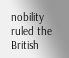nobility ruled the British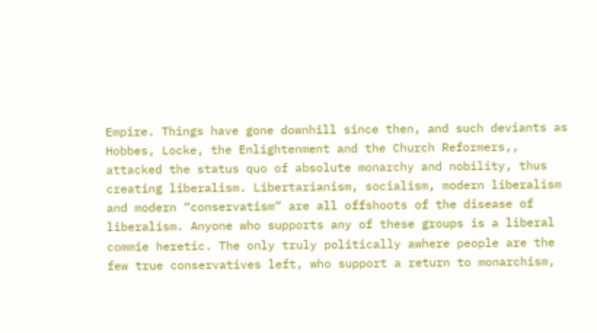Empire. Things have gone downhill since then, and such deviants as Hobbes, Locke, the Enlightenment and the Church Reformers,, attacked the status quo of absolute monarchy and nobility, thus creating liberalism. Libertarianism, socialism, modern liberalism and modern “conservatism” are all offshoots of the disease of liberalism. Anyone who supports any of these groups is a liberal commie heretic. The only truly politically awhere people are the few true conservatives left, who support a return to monarchism,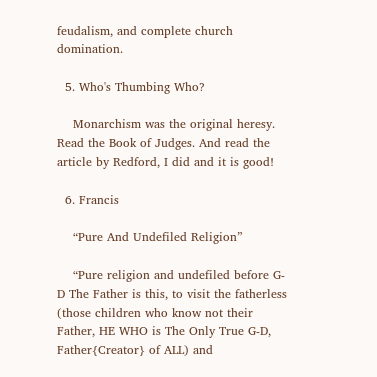feudalism, and complete church domination.

  5. Who's Thumbing Who?

    Monarchism was the original heresy. Read the Book of Judges. And read the article by Redford, I did and it is good!

  6. Francis

    “Pure And Undefiled Religion”

    “Pure religion and undefiled before G-D The Father is this, to visit the fatherless (those children who know not their Father, HE WHO is The Only True G-D, Father{Creator} of ALL) and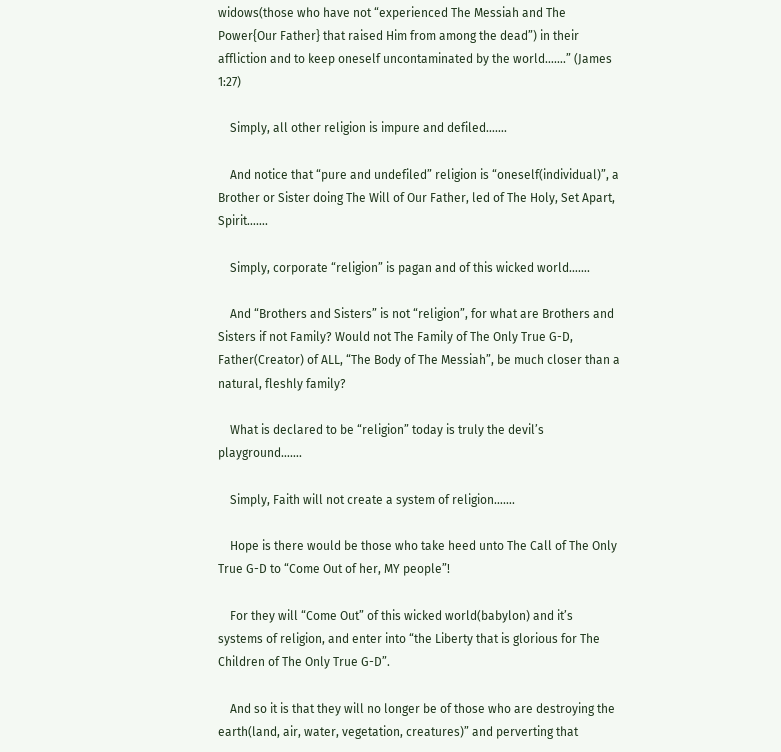widows(those who have not “experienced The Messiah and The Power{Our Father} that raised Him from among the dead”) in their affliction and to keep oneself uncontaminated by the world…….” (James 1:27)

    Simply, all other religion is impure and defiled…….

    And notice that “pure and undefiled” religion is “oneself(individual)”, a Brother or Sister doing The Will of Our Father, led of The Holy, Set Apart, Spirit…….

    Simply, corporate “religion” is pagan and of this wicked world…….

    And “Brothers and Sisters” is not “religion”, for what are Brothers and Sisters if not Family? Would not The Family of The Only True G-D, Father(Creator) of ALL, “The Body of The Messiah”, be much closer than a natural, fleshly family?

    What is declared to be “religion” today is truly the devil’s playground…….

    Simply, Faith will not create a system of religion…….

    Hope is there would be those who take heed unto The Call of The Only True G-D to “Come Out of her, MY people”!

    For they will “Come Out” of this wicked world(babylon) and it’s systems of religion, and enter into “the Liberty that is glorious for The Children of The Only True G-D”.

    And so it is that they will no longer be of those who are destroying the earth(land, air, water, vegetation, creatures)” and perverting that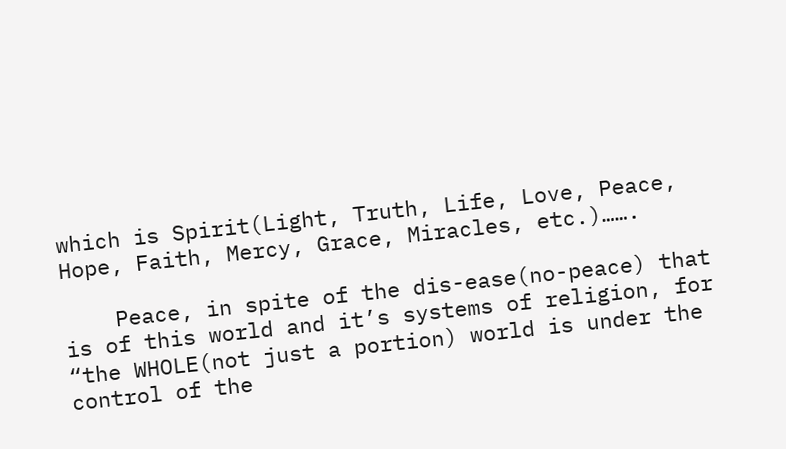which is Spirit(Light, Truth, Life, Love, Peace, Hope, Faith, Mercy, Grace, Miracles, etc.)…….

    Peace, in spite of the dis-ease(no-peace) that is of this world and it’s systems of religion, for “the WHOLE(not just a portion) world is under the control of the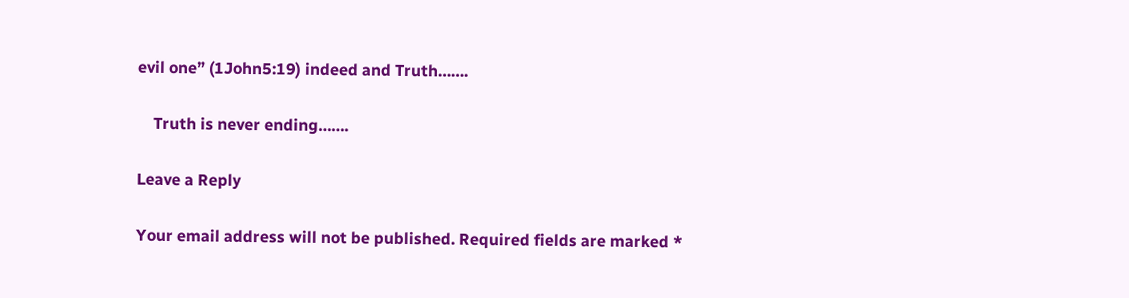evil one” (1John5:19) indeed and Truth…….

    Truth is never ending…….

Leave a Reply

Your email address will not be published. Required fields are marked *